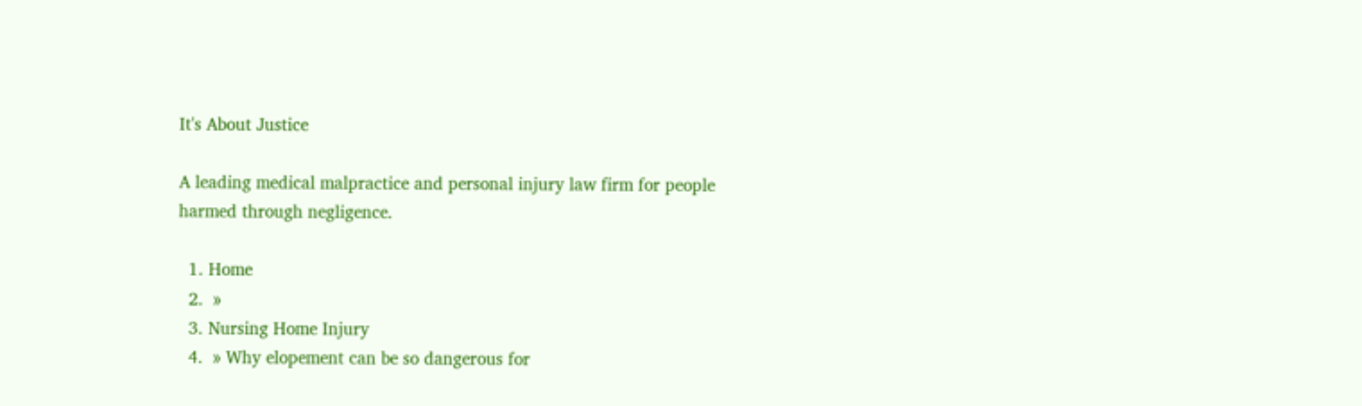It's About Justice

A leading medical malpractice and personal injury law firm for people
harmed through negligence.

  1. Home
  2.  »
  3. Nursing Home Injury
  4.  » Why elopement can be so dangerous for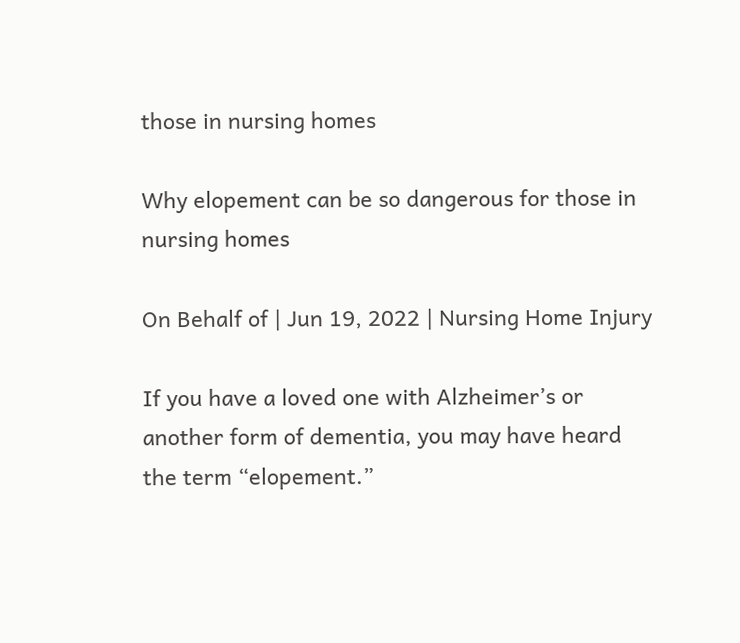those in nursing homes

Why elopement can be so dangerous for those in nursing homes

On Behalf of | Jun 19, 2022 | Nursing Home Injury

If you have a loved one with Alzheimer’s or another form of dementia, you may have heard the term “elopement.”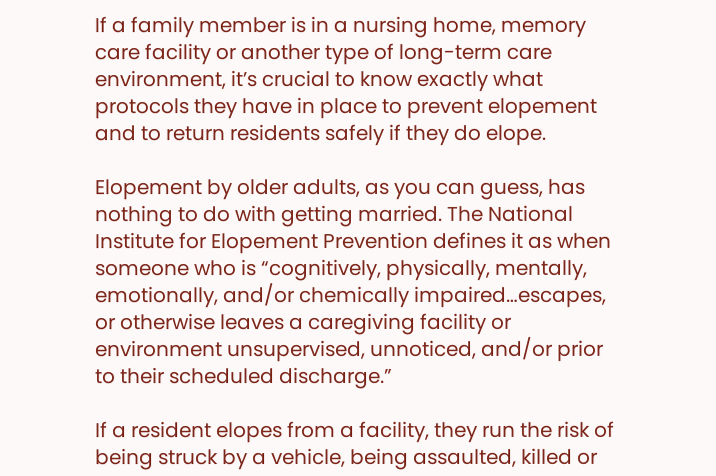If a family member is in a nursing home, memory care facility or another type of long-term care environment, it’s crucial to know exactly what protocols they have in place to prevent elopement and to return residents safely if they do elope.

Elopement by older adults, as you can guess, has nothing to do with getting married. The National Institute for Elopement Prevention defines it as when someone who is “cognitively, physically, mentally, emotionally, and/or chemically impaired…escapes, or otherwise leaves a caregiving facility or environment unsupervised, unnoticed, and/or prior to their scheduled discharge.”

If a resident elopes from a facility, they run the risk of being struck by a vehicle, being assaulted, killed or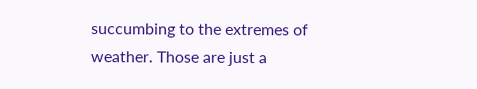succumbing to the extremes of weather. Those are just a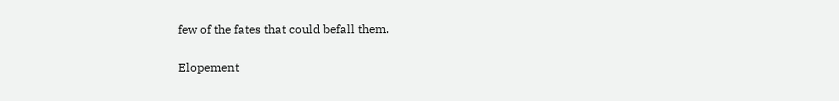few of the fates that could befall them.

Elopement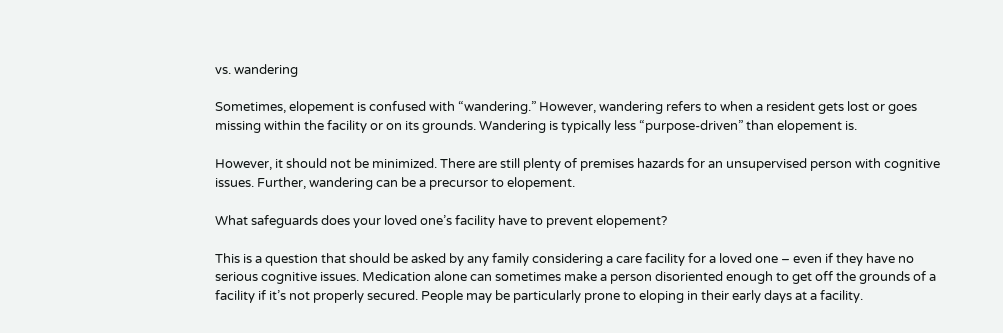vs. wandering

Sometimes, elopement is confused with “wandering.” However, wandering refers to when a resident gets lost or goes missing within the facility or on its grounds. Wandering is typically less “purpose-driven” than elopement is.

However, it should not be minimized. There are still plenty of premises hazards for an unsupervised person with cognitive issues. Further, wandering can be a precursor to elopement.

What safeguards does your loved one’s facility have to prevent elopement?

This is a question that should be asked by any family considering a care facility for a loved one – even if they have no serious cognitive issues. Medication alone can sometimes make a person disoriented enough to get off the grounds of a facility if it’s not properly secured. People may be particularly prone to eloping in their early days at a facility.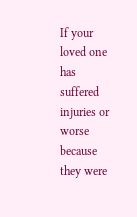If your loved one has suffered injuries or worse because they were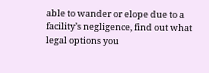able to wander or elope due to a facility’s negligence, find out what legal options you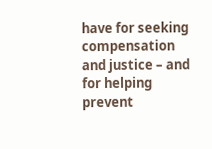have for seeking compensation and justice – and for helping prevent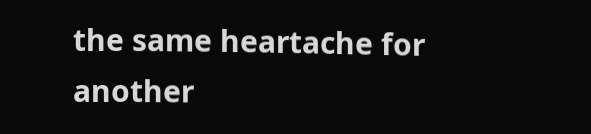the same heartache for another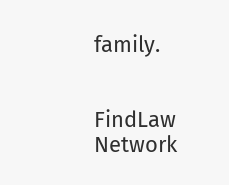family.


FindLaw Network